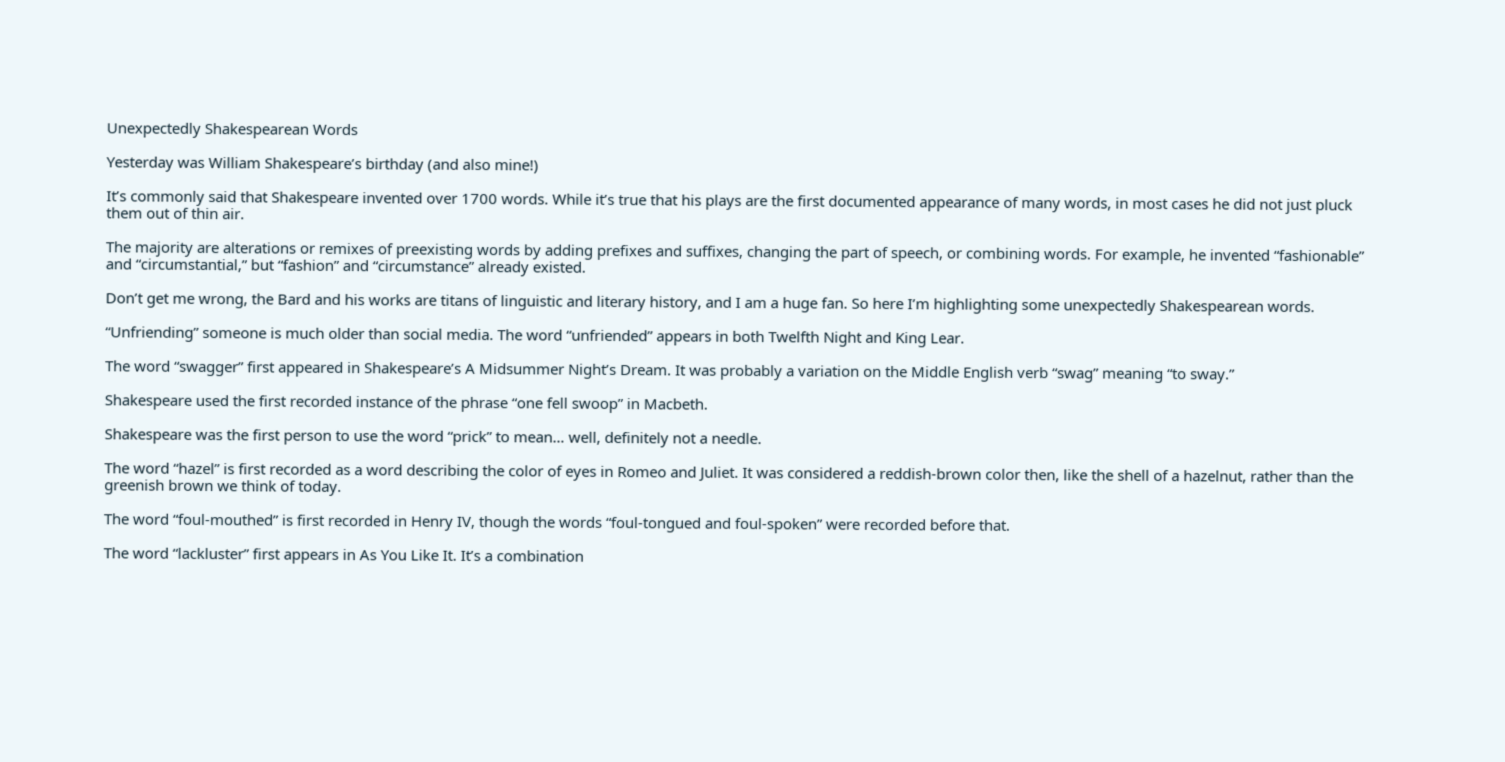Unexpectedly Shakespearean Words

Yesterday was William Shakespeare’s birthday (and also mine!)

It’s commonly said that Shakespeare invented over 1700 words. While it’s true that his plays are the first documented appearance of many words, in most cases he did not just pluck them out of thin air.

The majority are alterations or remixes of preexisting words by adding prefixes and suffixes, changing the part of speech, or combining words. For example, he invented “fashionable” and “circumstantial,” but “fashion” and “circumstance” already existed.

Don’t get me wrong, the Bard and his works are titans of linguistic and literary history, and I am a huge fan. So here I’m highlighting some unexpectedly Shakespearean words.

“Unfriending” someone is much older than social media. The word “unfriended” appears in both Twelfth Night and King Lear.

The word “swagger” first appeared in Shakespeare’s A Midsummer Night’s Dream. It was probably a variation on the Middle English verb “swag” meaning “to sway.”

Shakespeare used the first recorded instance of the phrase “one fell swoop” in Macbeth.

Shakespeare was the first person to use the word “prick” to mean… well, definitely not a needle.

The word “hazel” is first recorded as a word describing the color of eyes in Romeo and Juliet. It was considered a reddish-brown color then, like the shell of a hazelnut, rather than the greenish brown we think of today.

The word “foul-mouthed” is first recorded in Henry IV, though the words “foul-tongued and foul-spoken” were recorded before that.

The word “lackluster” first appears in As You Like It. It’s a combination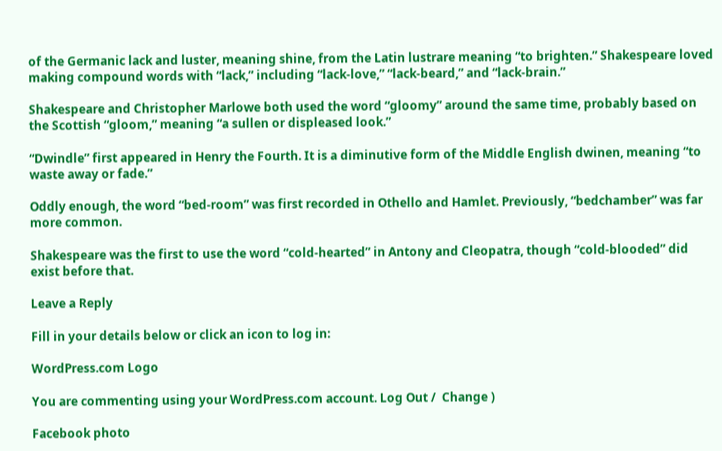of the Germanic lack and luster, meaning shine, from the Latin lustrare meaning “to brighten.” Shakespeare loved making compound words with “lack,” including “lack-love,” “lack-beard,” and “lack-brain.”

Shakespeare and Christopher Marlowe both used the word “gloomy” around the same time, probably based on the Scottish “gloom,” meaning “a sullen or displeased look.”

“Dwindle” first appeared in Henry the Fourth. It is a diminutive form of the Middle English dwinen, meaning “to waste away or fade.”

Oddly enough, the word “bed-room” was first recorded in Othello and Hamlet. Previously, “bedchamber” was far more common.

Shakespeare was the first to use the word “cold-hearted” in Antony and Cleopatra, though “cold-blooded” did exist before that.

Leave a Reply

Fill in your details below or click an icon to log in:

WordPress.com Logo

You are commenting using your WordPress.com account. Log Out /  Change )

Facebook photo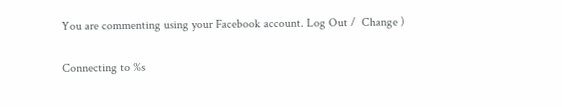You are commenting using your Facebook account. Log Out /  Change )

Connecting to %s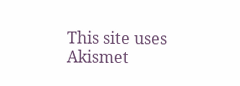This site uses Akismet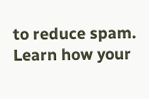to reduce spam. Learn how your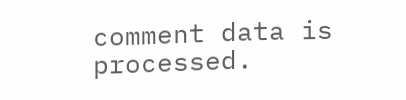comment data is processed.